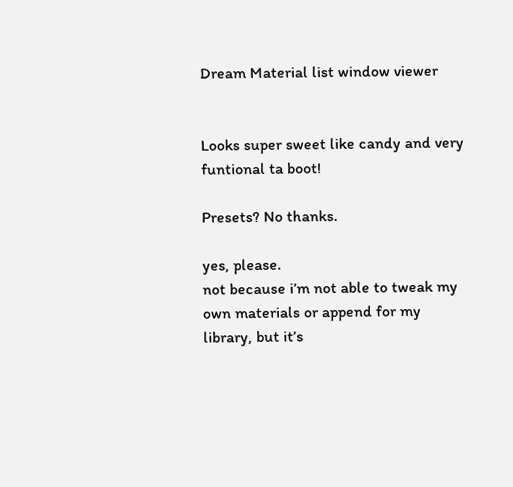Dream Material list window viewer


Looks super sweet like candy and very funtional ta boot!

Presets? No thanks.

yes, please.
not because i’m not able to tweak my own materials or append for my library, but it’s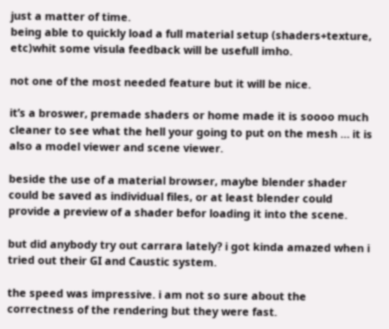just a matter of time.
being able to quickly load a full material setup (shaders+texture, etc)whit some visula feedback will be usefull imho.

not one of the most needed feature but it will be nice.

it’s a broswer, premade shaders or home made it is soooo much cleaner to see what the hell your going to put on the mesh … it is also a model viewer and scene viewer.

beside the use of a material browser, maybe blender shader could be saved as individual files, or at least blender could provide a preview of a shader befor loading it into the scene.

but did anybody try out carrara lately? i got kinda amazed when i tried out their GI and Caustic system.

the speed was impressive. i am not so sure about the correctness of the rendering but they were fast.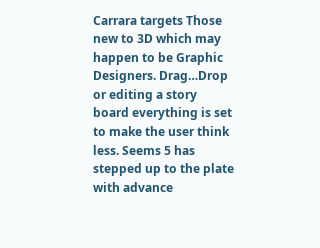Carrara targets Those new to 3D which may happen to be Graphic Designers. Drag…Drop or editing a story board everything is set to make the user think less. Seems 5 has stepped up to the plate with advance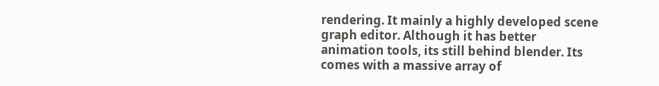rendering. It mainly a highly developed scene graph editor. Although it has better animation tools, its still behind blender. Its comes with a massive array of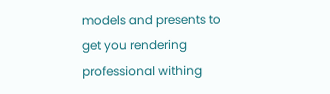models and presents to get you rendering professional withing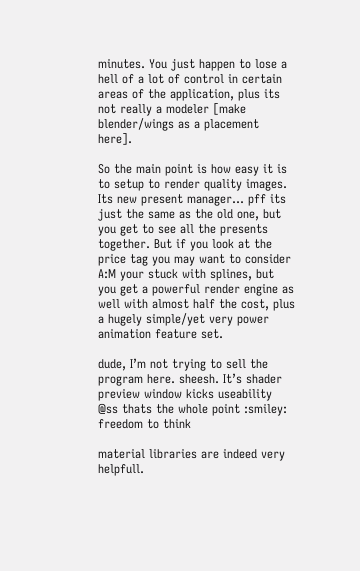minutes. You just happen to lose a hell of a lot of control in certain areas of the application, plus its not really a modeler [make blender/wings as a placement here].

So the main point is how easy it is to setup to render quality images. Its new present manager… pff its just the same as the old one, but you get to see all the presents together. But if you look at the price tag you may want to consider A:M your stuck with splines, but you get a powerful render engine as well with almost half the cost, plus a hugely simple/yet very power animation feature set.

dude, I’m not trying to sell the program here. sheesh. It’s shader preview window kicks useability @ss thats the whole point :smiley: freedom to think

material libraries are indeed very helpfull.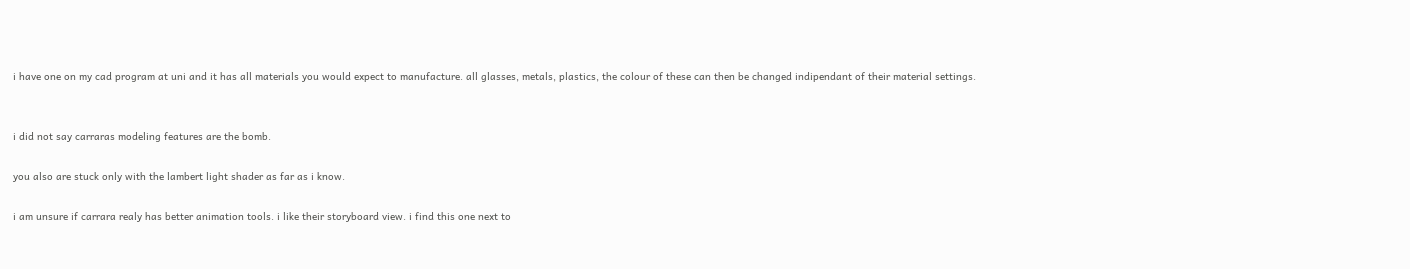i have one on my cad program at uni and it has all materials you would expect to manufacture. all glasses, metals, plastics, the colour of these can then be changed indipendant of their material settings.


i did not say carraras modeling features are the bomb.

you also are stuck only with the lambert light shader as far as i know.

i am unsure if carrara realy has better animation tools. i like their storyboard view. i find this one next to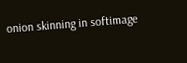onion skinning in softimage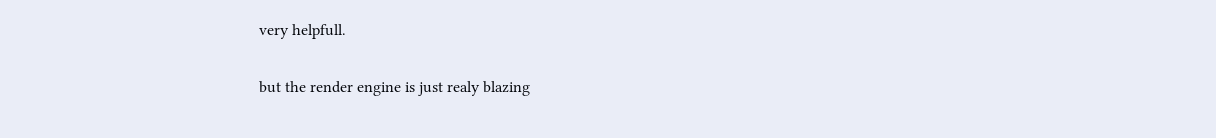very helpfull.

but the render engine is just realy blazing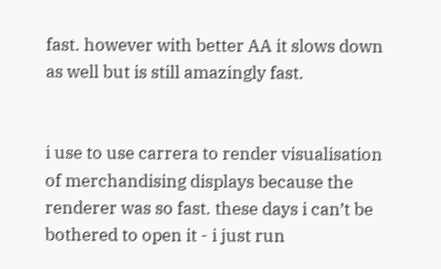fast. however with better AA it slows down as well but is still amazingly fast.


i use to use carrera to render visualisation of merchandising displays because the renderer was so fast. these days i can’t be bothered to open it - i just run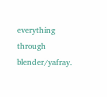everything through blender/yafray.